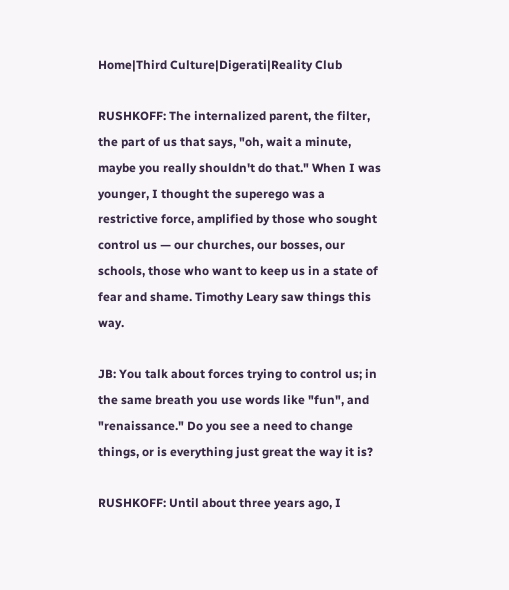Home|Third Culture|Digerati|Reality Club

RUSHKOFF: The internalized parent, the filter, the part of us that says, "oh, wait a minute, maybe you really shouldn't do that." When I was younger, I thought the superego was a restrictive force, amplified by those who sought control us — our churches, our bosses, our schools, those who want to keep us in a state of fear and shame. Timothy Leary saw things this way.

JB: You talk about forces trying to control us; in the same breath you use words like "fun", and "renaissance." Do you see a need to change things, or is everything just great the way it is?

RUSHKOFF: Until about three years ago, I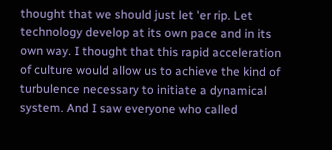thought that we should just let 'er rip. Let technology develop at its own pace and in its own way. I thought that this rapid acceleration of culture would allow us to achieve the kind of turbulence necessary to initiate a dynamical system. And I saw everyone who called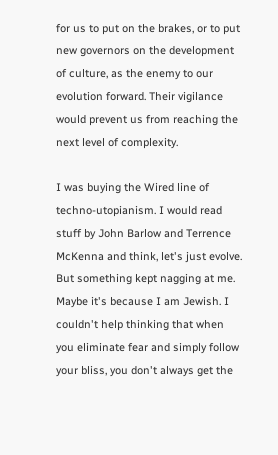for us to put on the brakes, or to put new governors on the development of culture, as the enemy to our evolution forward. Their vigilance would prevent us from reaching the next level of complexity.

I was buying the Wired line of techno-utopianism. I would read stuff by John Barlow and Terrence McKenna and think, let's just evolve. But something kept nagging at me. Maybe it's because I am Jewish. I couldn't help thinking that when you eliminate fear and simply follow your bliss, you don't always get the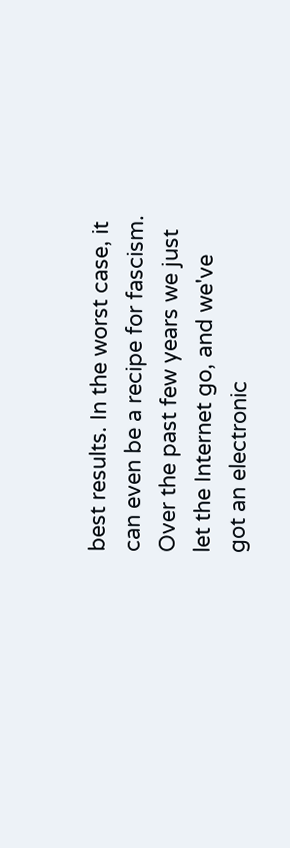best results. In the worst case, it can even be a recipe for fascism. Over the past few years we just let the Internet go, and we've got an electronic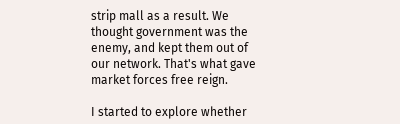strip mall as a result. We thought government was the enemy, and kept them out of our network. That's what gave market forces free reign.

I started to explore whether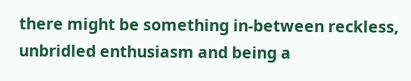there might be something in-between reckless, unbridled enthusiasm and being a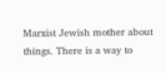Marxist Jewish mother about things. There is a way to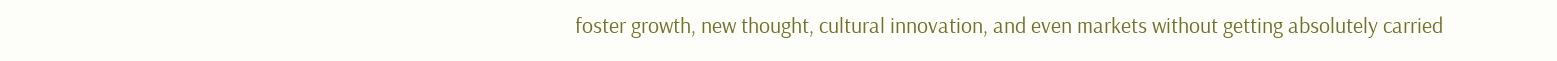foster growth, new thought, cultural innovation, and even markets without getting absolutely carried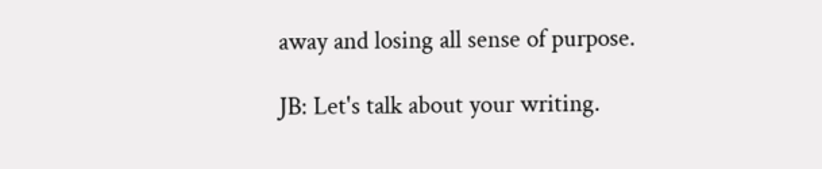away and losing all sense of purpose.

JB: Let's talk about your writing.